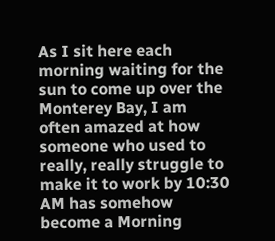As I sit here each morning waiting for the sun to come up over the Monterey Bay, I am often amazed at how someone who used to really, really struggle to make it to work by 10:30 AM has somehow become a Morning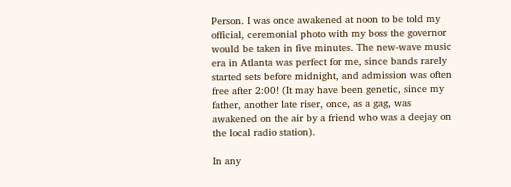Person. I was once awakened at noon to be told my official, ceremonial photo with my boss the governor would be taken in five minutes. The new-wave music era in Atlanta was perfect for me, since bands rarely started sets before midnight, and admission was often free after 2:00! (It may have been genetic, since my father, another late riser, once, as a gag, was awakened on the air by a friend who was a deejay on the local radio station).

In any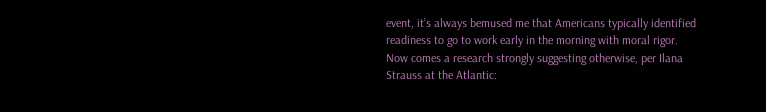event, it’s always bemused me that Americans typically identified readiness to go to work early in the morning with moral rigor. Now comes a research strongly suggesting otherwise, per Ilana Strauss at the Atlantic: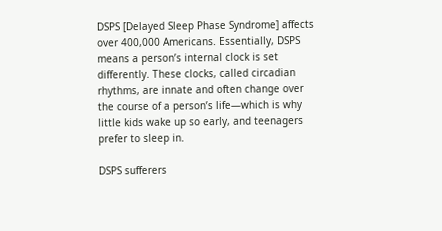DSPS [Delayed Sleep Phase Syndrome] affects over 400,000 Americans. Essentially, DSPS means a person’s internal clock is set differently. These clocks, called circadian rhythms, are innate and often change over the course of a person’s life—which is why little kids wake up so early, and teenagers prefer to sleep in.

DSPS sufferers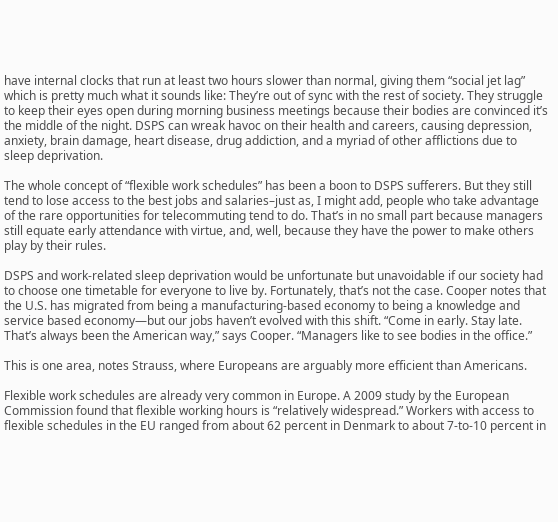have internal clocks that run at least two hours slower than normal, giving them “social jet lag” which is pretty much what it sounds like: They’re out of sync with the rest of society. They struggle to keep their eyes open during morning business meetings because their bodies are convinced it’s the middle of the night. DSPS can wreak havoc on their health and careers, causing depression, anxiety, brain damage, heart disease, drug addiction, and a myriad of other afflictions due to sleep deprivation.

The whole concept of “flexible work schedules” has been a boon to DSPS sufferers. But they still tend to lose access to the best jobs and salaries–just as, I might add, people who take advantage of the rare opportunities for telecommuting tend to do. That’s in no small part because managers still equate early attendance with virtue, and, well, because they have the power to make others play by their rules.

DSPS and work-related sleep deprivation would be unfortunate but unavoidable if our society had to choose one timetable for everyone to live by. Fortunately, that’s not the case. Cooper notes that the U.S. has migrated from being a manufacturing-based economy to being a knowledge and service based economy—but our jobs haven’t evolved with this shift. “Come in early. Stay late. That’s always been the American way,” says Cooper. “Managers like to see bodies in the office.”

This is one area, notes Strauss, where Europeans are arguably more efficient than Americans.

Flexible work schedules are already very common in Europe. A 2009 study by the European Commission found that flexible working hours is “relatively widespread.” Workers with access to flexible schedules in the EU ranged from about 62 percent in Denmark to about 7-to-10 percent in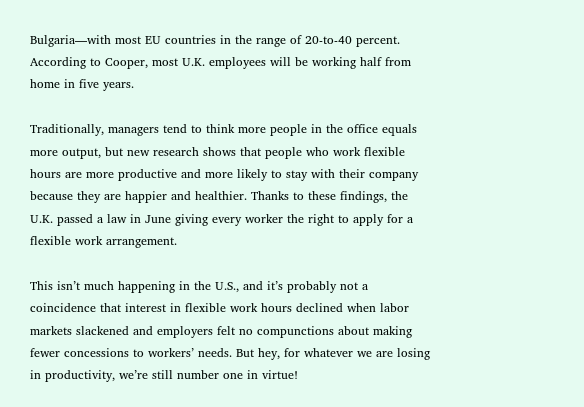Bulgaria—with most EU countries in the range of 20-to-40 percent. According to Cooper, most U.K. employees will be working half from home in five years.

Traditionally, managers tend to think more people in the office equals more output, but new research shows that people who work flexible hours are more productive and more likely to stay with their company because they are happier and healthier. Thanks to these findings, the U.K. passed a law in June giving every worker the right to apply for a flexible work arrangement.

This isn’t much happening in the U.S., and it’s probably not a coincidence that interest in flexible work hours declined when labor markets slackened and employers felt no compunctions about making fewer concessions to workers’ needs. But hey, for whatever we are losing in productivity, we’re still number one in virtue!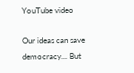YouTube video

Our ideas can save democracy... But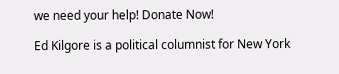we need your help! Donate Now!

Ed Kilgore is a political columnist for New York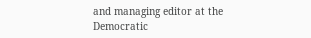and managing editor at the Democratic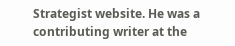Strategist website. He was a contributing writer at the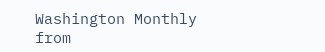Washington Monthly from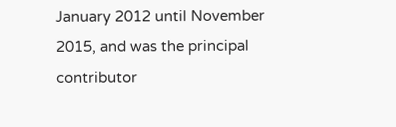January 2012 until November 2015, and was the principal contributor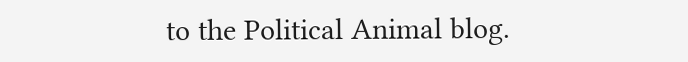to the Political Animal blog.